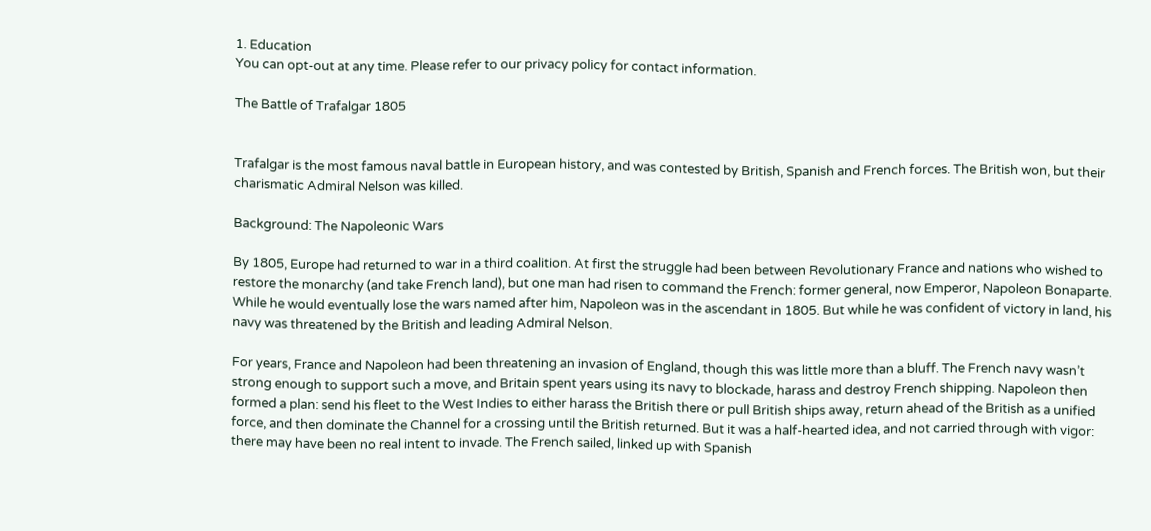1. Education
You can opt-out at any time. Please refer to our privacy policy for contact information.

The Battle of Trafalgar 1805


Trafalgar is the most famous naval battle in European history, and was contested by British, Spanish and French forces. The British won, but their charismatic Admiral Nelson was killed.

Background: The Napoleonic Wars

By 1805, Europe had returned to war in a third coalition. At first the struggle had been between Revolutionary France and nations who wished to restore the monarchy (and take French land), but one man had risen to command the French: former general, now Emperor, Napoleon Bonaparte. While he would eventually lose the wars named after him, Napoleon was in the ascendant in 1805. But while he was confident of victory in land, his navy was threatened by the British and leading Admiral Nelson.

For years, France and Napoleon had been threatening an invasion of England, though this was little more than a bluff. The French navy wasn’t strong enough to support such a move, and Britain spent years using its navy to blockade, harass and destroy French shipping. Napoleon then formed a plan: send his fleet to the West Indies to either harass the British there or pull British ships away, return ahead of the British as a unified force, and then dominate the Channel for a crossing until the British returned. But it was a half-hearted idea, and not carried through with vigor: there may have been no real intent to invade. The French sailed, linked up with Spanish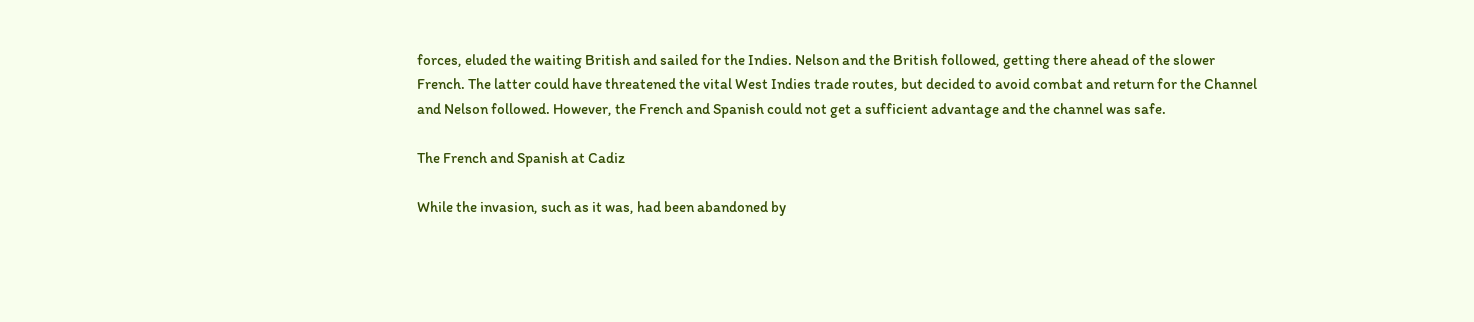forces, eluded the waiting British and sailed for the Indies. Nelson and the British followed, getting there ahead of the slower French. The latter could have threatened the vital West Indies trade routes, but decided to avoid combat and return for the Channel and Nelson followed. However, the French and Spanish could not get a sufficient advantage and the channel was safe.

The French and Spanish at Cadiz

While the invasion, such as it was, had been abandoned by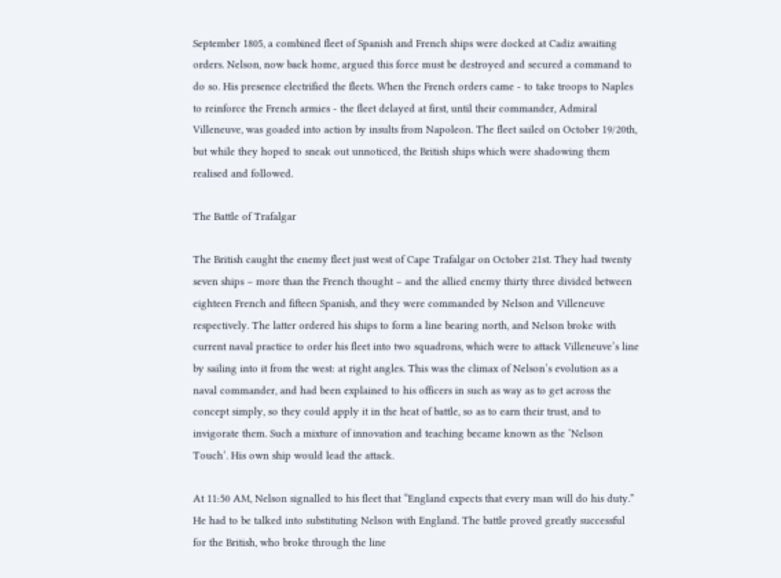September 1805, a combined fleet of Spanish and French ships were docked at Cadiz awaiting orders. Nelson, now back home, argued this force must be destroyed and secured a command to do so. His presence electrified the fleets. When the French orders came - to take troops to Naples to reinforce the French armies - the fleet delayed at first, until their commander, Admiral Villeneuve, was goaded into action by insults from Napoleon. The fleet sailed on October 19/20th, but while they hoped to sneak out unnoticed, the British ships which were shadowing them realised and followed.

The Battle of Trafalgar

The British caught the enemy fleet just west of Cape Trafalgar on October 21st. They had twenty seven ships – more than the French thought – and the allied enemy thirty three divided between eighteen French and fifteen Spanish, and they were commanded by Nelson and Villeneuve respectively. The latter ordered his ships to form a line bearing north, and Nelson broke with current naval practice to order his fleet into two squadrons, which were to attack Villeneuve’s line by sailing into it from the west: at right angles. This was the climax of Nelson’s evolution as a naval commander, and had been explained to his officers in such as way as to get across the concept simply, so they could apply it in the heat of battle, so as to earn their trust, and to invigorate them. Such a mixture of innovation and teaching became known as the ‘Nelson Touch’. His own ship would lead the attack.

At 11:50 AM, Nelson signalled to his fleet that “England expects that every man will do his duty.” He had to be talked into substituting Nelson with England. The battle proved greatly successful for the British, who broke through the line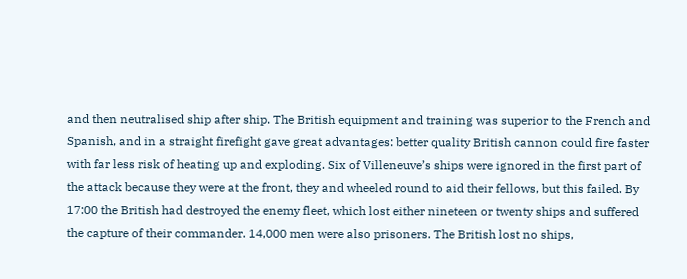and then neutralised ship after ship. The British equipment and training was superior to the French and Spanish, and in a straight firefight gave great advantages: better quality British cannon could fire faster with far less risk of heating up and exploding. Six of Villeneuve’s ships were ignored in the first part of the attack because they were at the front, they and wheeled round to aid their fellows, but this failed. By 17:00 the British had destroyed the enemy fleet, which lost either nineteen or twenty ships and suffered the capture of their commander. 14,000 men were also prisoners. The British lost no ships,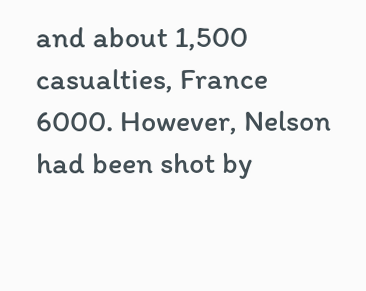and about 1,500 casualties, France 6000. However, Nelson had been shot by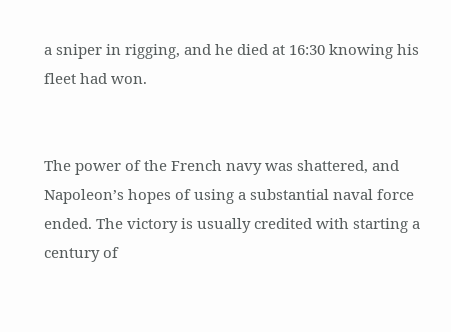a sniper in rigging, and he died at 16:30 knowing his fleet had won.


The power of the French navy was shattered, and Napoleon’s hopes of using a substantial naval force ended. The victory is usually credited with starting a century of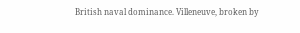British naval dominance. Villeneuve, broken by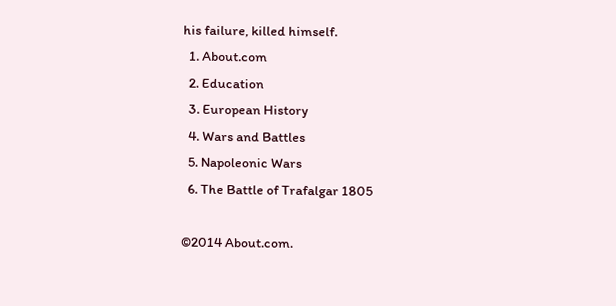his failure, killed himself.
  1. About.com
  2. Education
  3. European History
  4. Wars and Battles
  5. Napoleonic Wars
  6. The Battle of Trafalgar 1805

©2014 About.com.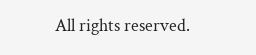All rights reserved.